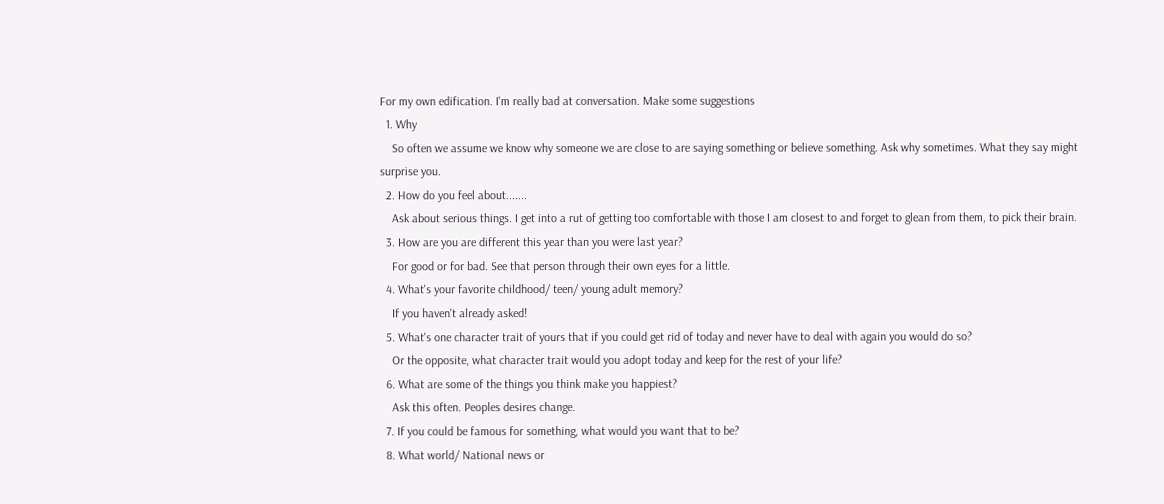For my own edification. I'm really bad at conversation. Make some suggestions
  1. Why
    So often we assume we know why someone we are close to are saying something or believe something. Ask why sometimes. What they say might surprise you.
  2. How do you feel about.......
    Ask about serious things. I get into a rut of getting too comfortable with those I am closest to and forget to glean from them, to pick their brain.
  3. How are you are different this year than you were last year?
    For good or for bad. See that person through their own eyes for a little.
  4. What's your favorite childhood/ teen/ young adult memory?
    If you haven't already asked!
  5. What's one character trait of yours that if you could get rid of today and never have to deal with again you would do so?
    Or the opposite, what character trait would you adopt today and keep for the rest of your life?
  6. What are some of the things you think make you happiest?
    Ask this often. Peoples desires change.
  7. If you could be famous for something, what would you want that to be?
  8. What world/ National news or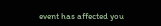event has affected you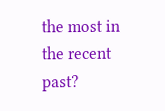the most in the recent past?